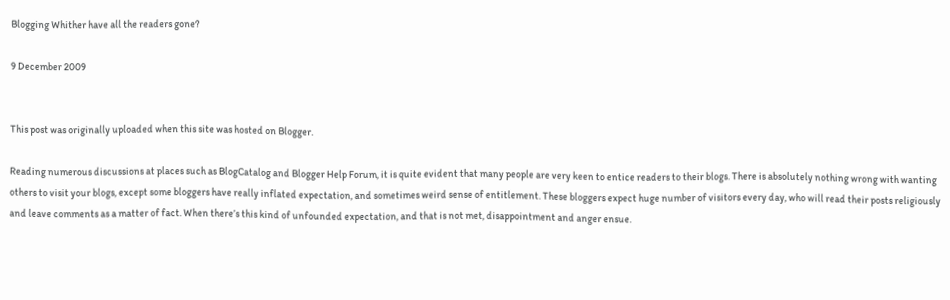Blogging Whither have all the readers gone?

9 December 2009


This post was originally uploaded when this site was hosted on Blogger.

Reading numerous discussions at places such as BlogCatalog and Blogger Help Forum, it is quite evident that many people are very keen to entice readers to their blogs. There is absolutely nothing wrong with wanting others to visit your blogs, except some bloggers have really inflated expectation, and sometimes weird sense of entitlement. These bloggers expect huge number of visitors every day, who will read their posts religiously and leave comments as a matter of fact. When there’s this kind of unfounded expectation, and that is not met, disappointment and anger ensue.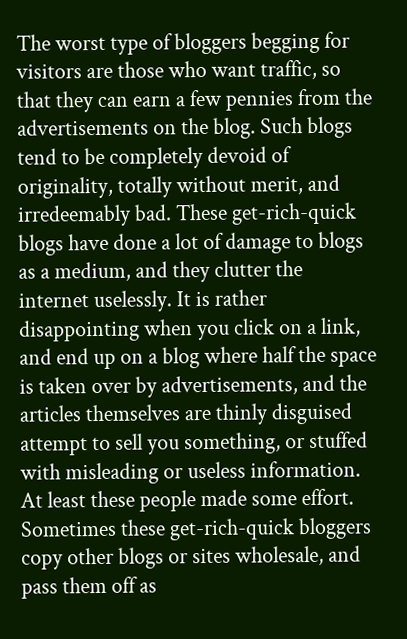The worst type of bloggers begging for visitors are those who want traffic, so that they can earn a few pennies from the advertisements on the blog. Such blogs tend to be completely devoid of originality, totally without merit, and irredeemably bad. These get-rich-quick blogs have done a lot of damage to blogs as a medium, and they clutter the internet uselessly. It is rather disappointing when you click on a link, and end up on a blog where half the space is taken over by advertisements, and the articles themselves are thinly disguised attempt to sell you something, or stuffed with misleading or useless information. At least these people made some effort. Sometimes these get-rich-quick bloggers copy other blogs or sites wholesale, and pass them off as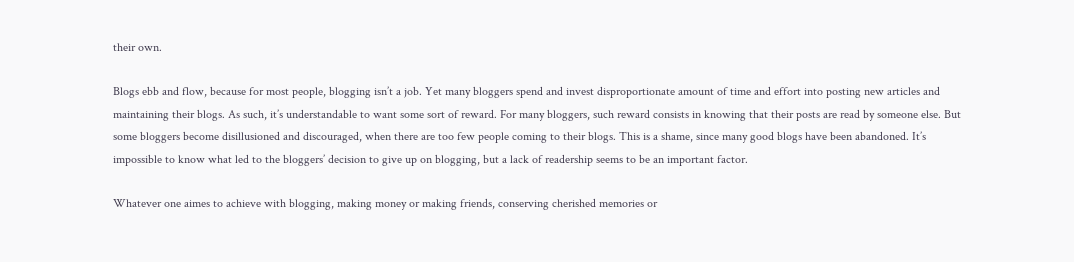their own.

Blogs ebb and flow, because for most people, blogging isn’t a job. Yet many bloggers spend and invest disproportionate amount of time and effort into posting new articles and maintaining their blogs. As such, it’s understandable to want some sort of reward. For many bloggers, such reward consists in knowing that their posts are read by someone else. But some bloggers become disillusioned and discouraged, when there are too few people coming to their blogs. This is a shame, since many good blogs have been abandoned. It’s impossible to know what led to the bloggers’ decision to give up on blogging, but a lack of readership seems to be an important factor.

Whatever one aimes to achieve with blogging, making money or making friends, conserving cherished memories or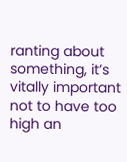ranting about something, it’s vitally important not to have too high an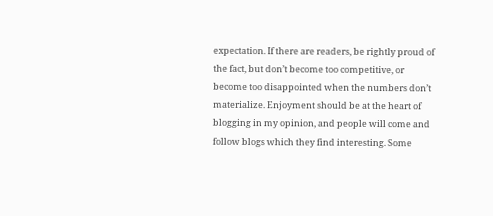expectation. If there are readers, be rightly proud of the fact, but don’t become too competitive, or become too disappointed when the numbers don’t materialize. Enjoyment should be at the heart of blogging in my opinion, and people will come and follow blogs which they find interesting. Some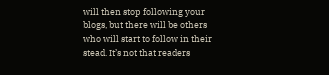will then stop following your blogs, but there will be others who will start to follow in their stead. It’s not that readers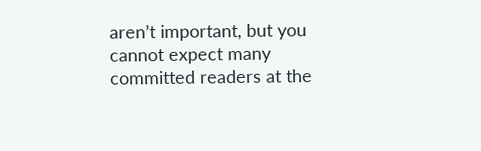aren’t important, but you cannot expect many committed readers at the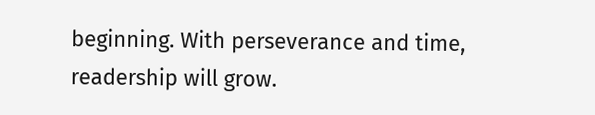beginning. With perseverance and time, readership will grow.